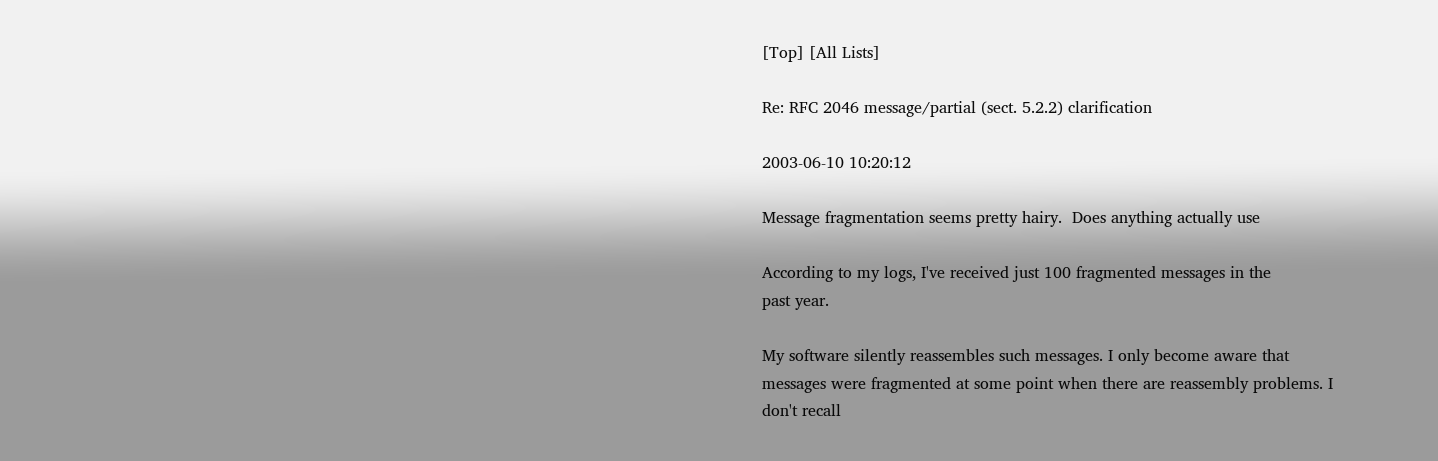[Top] [All Lists]

Re: RFC 2046 message/partial (sect. 5.2.2) clarification

2003-06-10 10:20:12

Message fragmentation seems pretty hairy.  Does anything actually use

According to my logs, I've received just 100 fragmented messages in the
past year.

My software silently reassembles such messages. I only become aware that
messages were fragmented at some point when there are reassembly problems. I
don't recall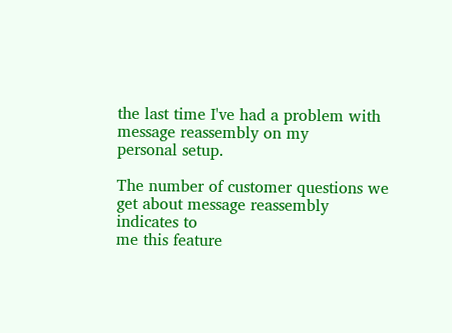the last time I've had a problem with message reassembly on my
personal setup.

The number of customer questions we get about message reassembly indicates to
me this feature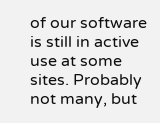of our software is still in active use at some sites. Probably
not many, but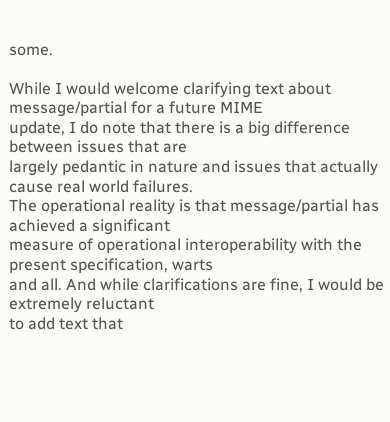some.

While I would welcome clarifying text about message/partial for a future MIME
update, I do note that there is a big difference between issues that are
largely pedantic in nature and issues that actually cause real world failures.
The operational reality is that message/partial has achieved a significant
measure of operational interoperability with the present specification, warts
and all. And while clarifications are fine, I would be extremely reluctant
to add text that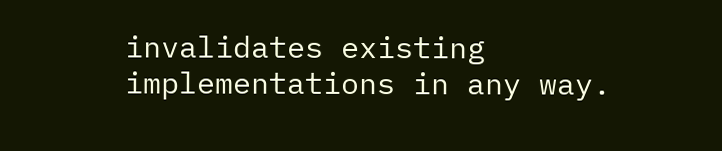invalidates existing implementations in any way.